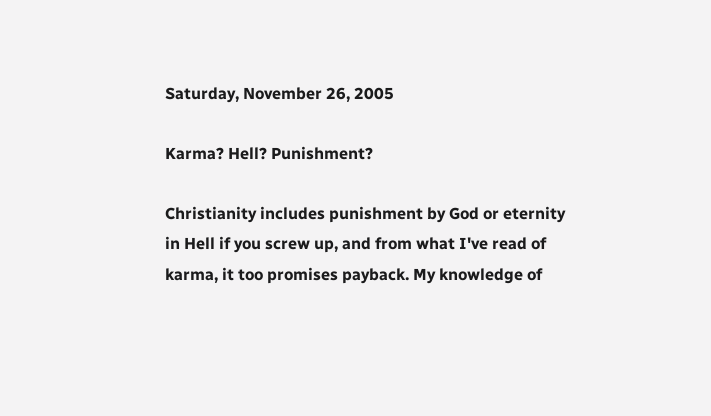Saturday, November 26, 2005

Karma? Hell? Punishment?

Christianity includes punishment by God or eternity in Hell if you screw up, and from what I've read of karma, it too promises payback. My knowledge of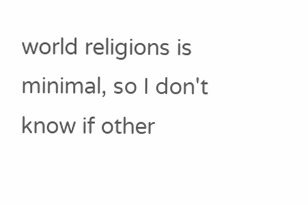world religions is minimal, so I don't know if other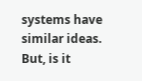systems have similar ideas. But, is it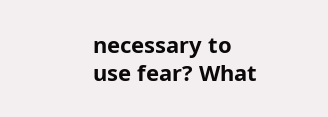necessary to use fear? What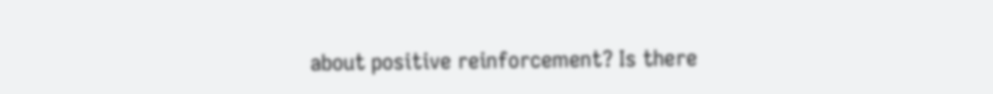about positive reinforcement? Is there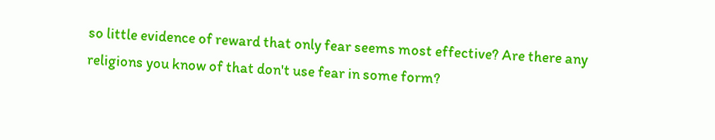so little evidence of reward that only fear seems most effective? Are there any religions you know of that don't use fear in some form?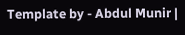Template by - Abdul Munir |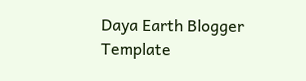Daya Earth Blogger Template